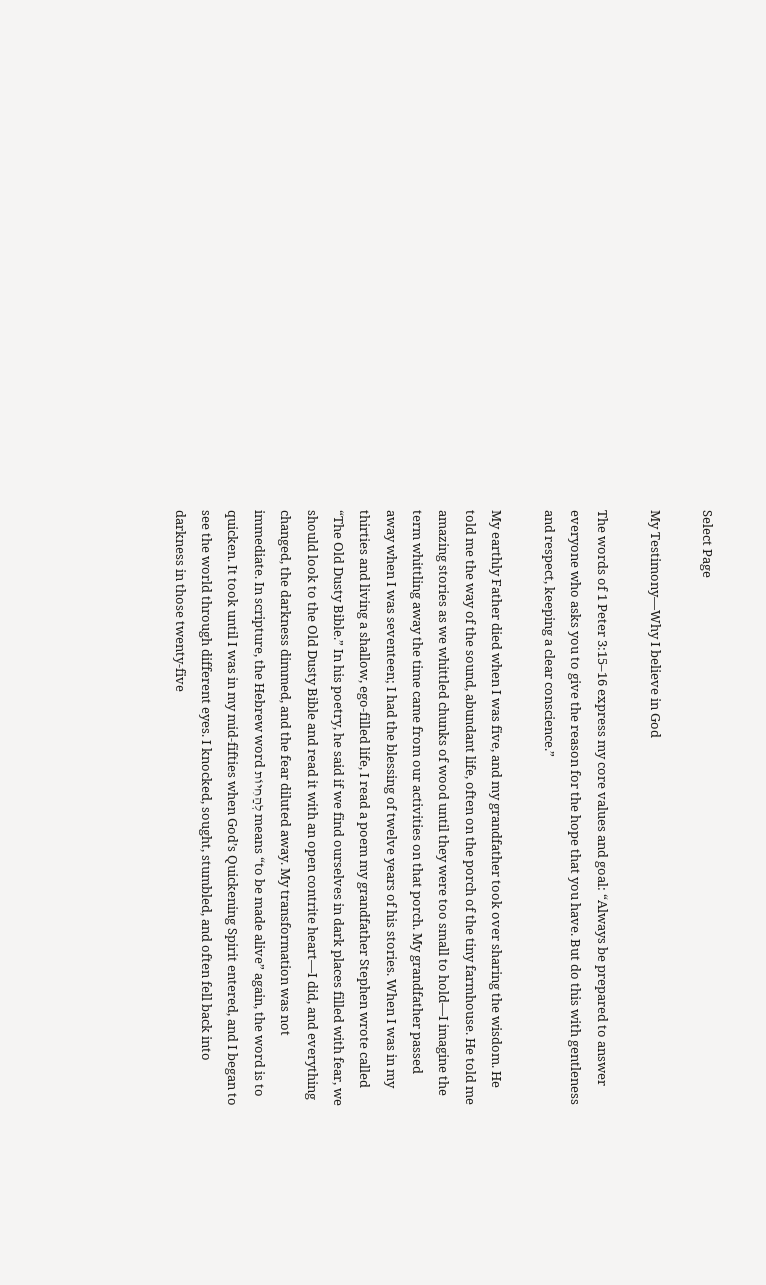Select Page

My Testimony—Why I believe in God

The words of 1 Peter 3:15–16 express my core values and goal: “Always be prepared to answer everyone who asks you to give the reason for the hope that you have. But do this with gentleness and respect, keeping a clear conscience.”

My earthly Father died when I was five, and my grandfather took over sharing the wisdom. He told me the way of the sound, abundant life, often on the porch of the tiny farmhouse. He told me amazing stories as we whittled chunks of wood until they were too small to hold—I imagine the term whittling away the time came from our activities on that porch. My grandfather passed away when I was seventeen; I had the blessing of twelve years of his stories. When I was in my thirties and living a shallow, ego-filled life, I read a poem my grandfather Stephen wrote called “The Old Dusty Bible.” In his poetry, he said if we find ourselves in dark places filled with fear, we should look to the Old Dusty Bible and read it with an open contrite heart—I did, and everything changed, the darkness dimmed, and the fear diluted away. My transformation was not immediate. In scripture, the Hebrew word לְהַחִיוֹת means “to be made alive” again, the word is to quicken. It took until I was in my mid-fifties when God’s Quickening Spirit entered, and I began to see the world through different eyes. I knocked, sought, stumbled, and often fell back into darkness in those twenty-five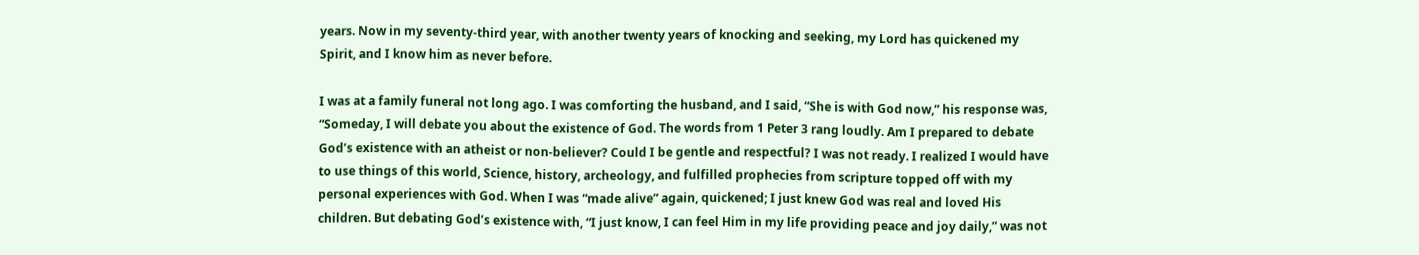years. Now in my seventy-third year, with another twenty years of knocking and seeking, my Lord has quickened my Spirit, and I know him as never before.

I was at a family funeral not long ago. I was comforting the husband, and I said, “She is with God now,” his response was, “Someday, I will debate you about the existence of God. The words from 1 Peter 3 rang loudly. Am I prepared to debate God’s existence with an atheist or non-believer? Could I be gentle and respectful? I was not ready. I realized I would have to use things of this world, Science, history, archeology, and fulfilled prophecies from scripture topped off with my personal experiences with God. When I was “made alive” again, quickened; I just knew God was real and loved His children. But debating God’s existence with, “I just know, I can feel Him in my life providing peace and joy daily,” was not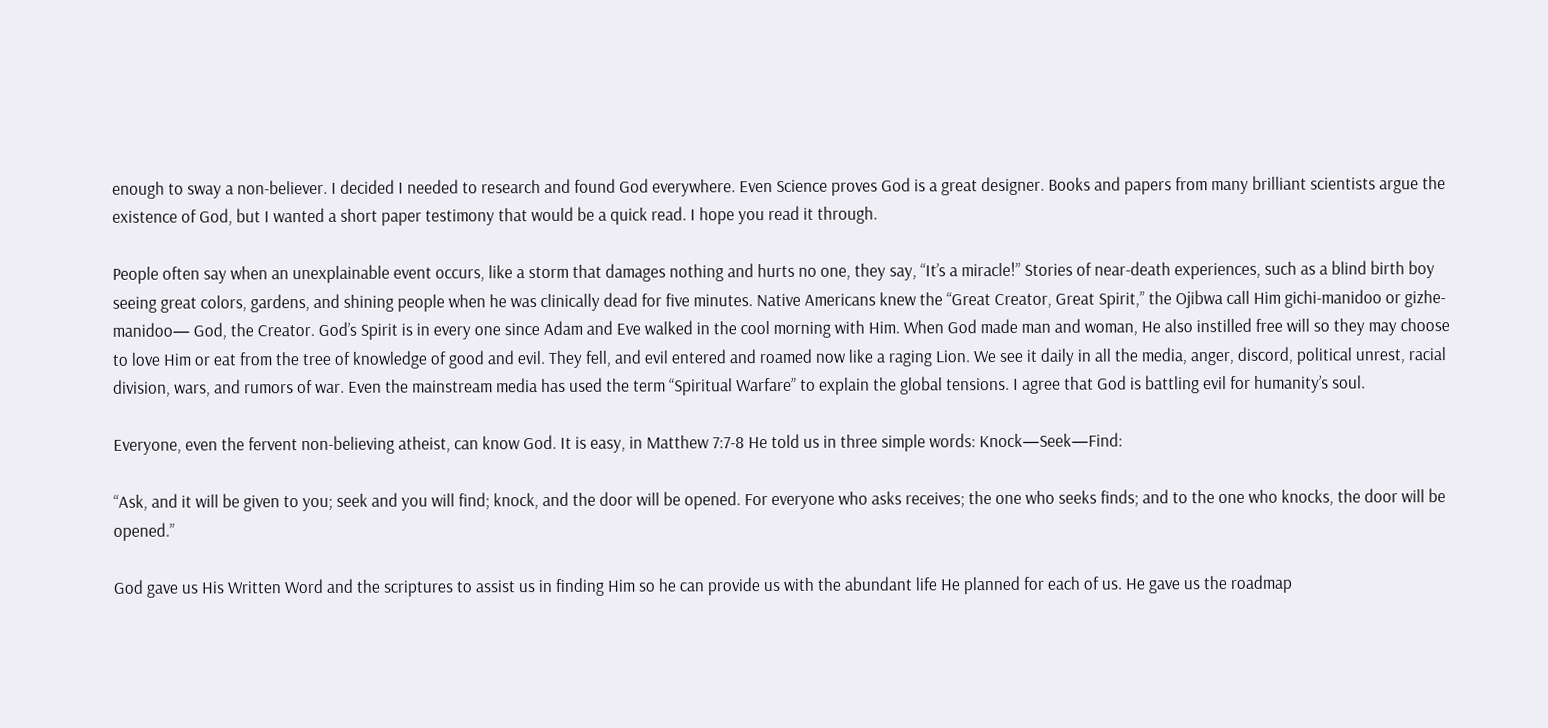enough to sway a non-believer. I decided I needed to research and found God everywhere. Even Science proves God is a great designer. Books and papers from many brilliant scientists argue the existence of God, but I wanted a short paper testimony that would be a quick read. I hope you read it through.

People often say when an unexplainable event occurs, like a storm that damages nothing and hurts no one, they say, “It’s a miracle!” Stories of near-death experiences, such as a blind birth boy seeing great colors, gardens, and shining people when he was clinically dead for five minutes. Native Americans knew the “Great Creator, Great Spirit,” the Ojibwa call Him gichi-manidoo or gizhe-manidoo— God, the Creator. God’s Spirit is in every one since Adam and Eve walked in the cool morning with Him. When God made man and woman, He also instilled free will so they may choose to love Him or eat from the tree of knowledge of good and evil. They fell, and evil entered and roamed now like a raging Lion. We see it daily in all the media, anger, discord, political unrest, racial division, wars, and rumors of war. Even the mainstream media has used the term “Spiritual Warfare” to explain the global tensions. I agree that God is battling evil for humanity’s soul.

Everyone, even the fervent non-believing atheist, can know God. It is easy, in Matthew 7:7-8 He told us in three simple words: Knock—Seek—Find:

“Ask, and it will be given to you; seek and you will find; knock, and the door will be opened. For everyone who asks receives; the one who seeks finds; and to the one who knocks, the door will be opened.”

God gave us His Written Word and the scriptures to assist us in finding Him so he can provide us with the abundant life He planned for each of us. He gave us the roadmap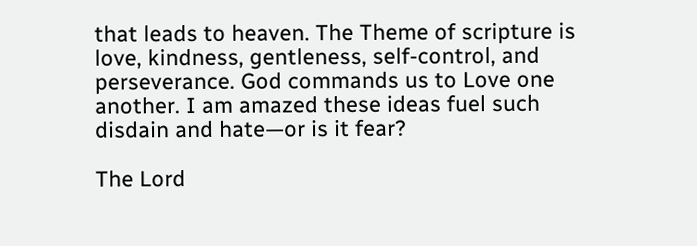that leads to heaven. The Theme of scripture is love, kindness, gentleness, self-control, and perseverance. God commands us to Love one another. I am amazed these ideas fuel such disdain and hate—or is it fear?

The Lord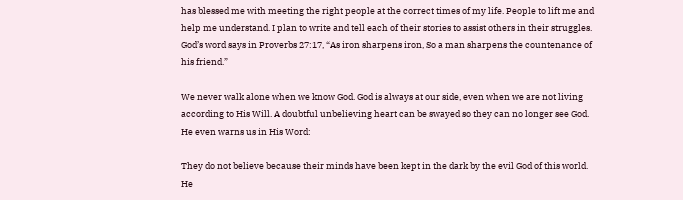has blessed me with meeting the right people at the correct times of my life. People to lift me and help me understand. I plan to write and tell each of their stories to assist others in their struggles. God’s word says in Proverbs 27:17, “As iron sharpens iron, So a man sharpens the countenance of his friend.”

We never walk alone when we know God. God is always at our side, even when we are not living according to His Will. A doubtful unbelieving heart can be swayed so they can no longer see God. He even warns us in His Word:

They do not believe because their minds have been kept in the dark by the evil God of this world. He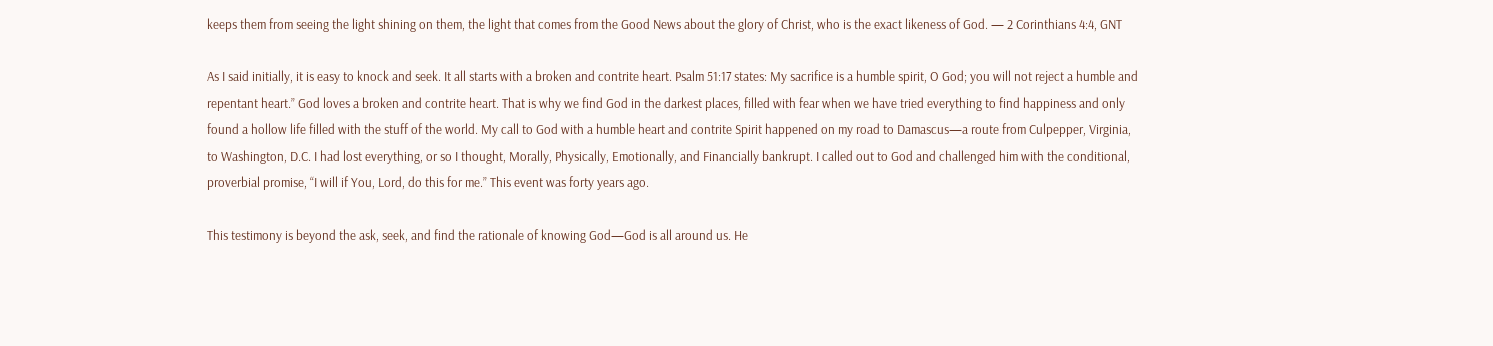keeps them from seeing the light shining on them, the light that comes from the Good News about the glory of Christ, who is the exact likeness of God. — 2 Corinthians 4:4, GNT

As I said initially, it is easy to knock and seek. It all starts with a broken and contrite heart. Psalm 51:17 states: My sacrifice is a humble spirit, O God; you will not reject a humble and repentant heart.” God loves a broken and contrite heart. That is why we find God in the darkest places, filled with fear when we have tried everything to find happiness and only found a hollow life filled with the stuff of the world. My call to God with a humble heart and contrite Spirit happened on my road to Damascus—a route from Culpepper, Virginia, to Washington, D.C. I had lost everything, or so I thought, Morally, Physically, Emotionally, and Financially bankrupt. I called out to God and challenged him with the conditional, proverbial promise, “I will if You, Lord, do this for me.” This event was forty years ago.

This testimony is beyond the ask, seek, and find the rationale of knowing God—God is all around us. He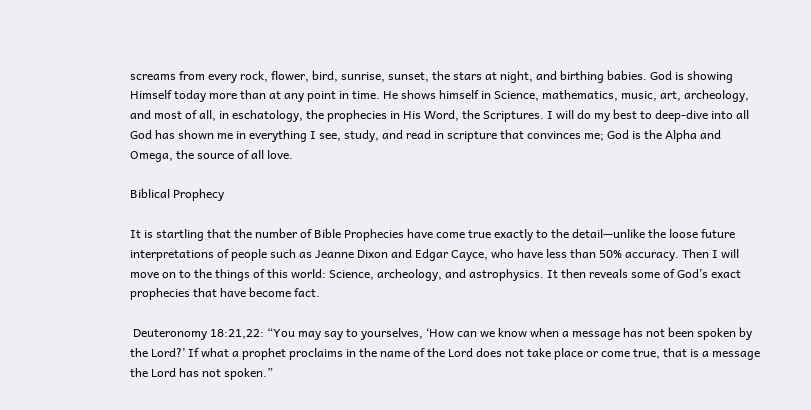screams from every rock, flower, bird, sunrise, sunset, the stars at night, and birthing babies. God is showing Himself today more than at any point in time. He shows himself in Science, mathematics, music, art, archeology, and most of all, in eschatology, the prophecies in His Word, the Scriptures. I will do my best to deep-dive into all God has shown me in everything I see, study, and read in scripture that convinces me; God is the Alpha and Omega, the source of all love.

Biblical Prophecy

It is startling that the number of Bible Prophecies have come true exactly to the detail—unlike the loose future interpretations of people such as Jeanne Dixon and Edgar Cayce, who have less than 50% accuracy. Then I will move on to the things of this world: Science, archeology, and astrophysics. It then reveals some of God’s exact prophecies that have become fact.

 Deuteronomy 18:21,22: “You may say to yourselves, ‘How can we know when a message has not been spoken by the Lord?’ If what a prophet proclaims in the name of the Lord does not take place or come true, that is a message the Lord has not spoken.”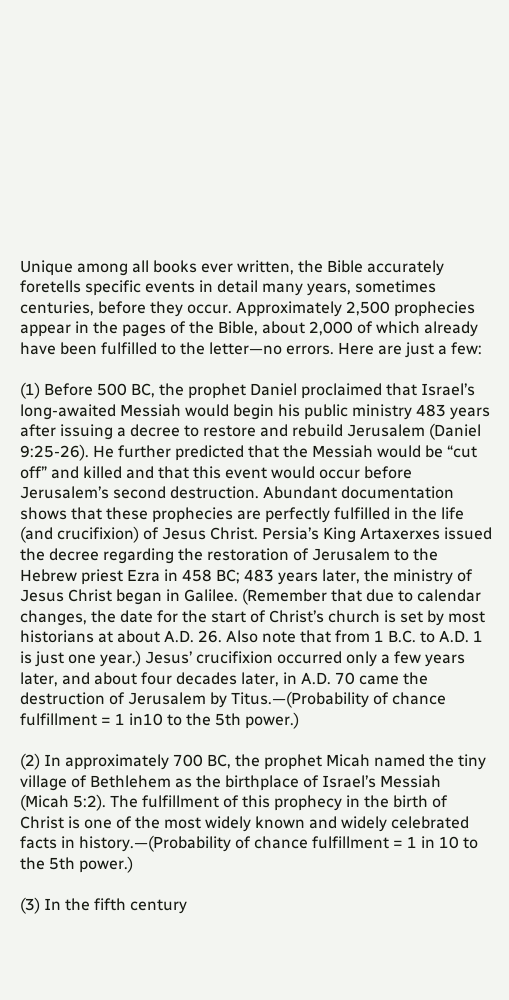Unique among all books ever written, the Bible accurately foretells specific events in detail many years, sometimes centuries, before they occur. Approximately 2,500 prophecies appear in the pages of the Bible, about 2,000 of which already have been fulfilled to the letter—no errors. Here are just a few:

(1) Before 500 BC, the prophet Daniel proclaimed that Israel’s long-awaited Messiah would begin his public ministry 483 years after issuing a decree to restore and rebuild Jerusalem (Daniel 9:25-26). He further predicted that the Messiah would be “cut off” and killed and that this event would occur before Jerusalem’s second destruction. Abundant documentation shows that these prophecies are perfectly fulfilled in the life (and crucifixion) of Jesus Christ. Persia’s King Artaxerxes issued the decree regarding the restoration of Jerusalem to the Hebrew priest Ezra in 458 BC; 483 years later, the ministry of Jesus Christ began in Galilee. (Remember that due to calendar changes, the date for the start of Christ’s church is set by most historians at about A.D. 26. Also note that from 1 B.C. to A.D. 1 is just one year.) Jesus’ crucifixion occurred only a few years later, and about four decades later, in A.D. 70 came the destruction of Jerusalem by Titus.—(Probability of chance fulfillment = 1 in10 to the 5th power.)

(2) In approximately 700 BC, the prophet Micah named the tiny village of Bethlehem as the birthplace of Israel’s Messiah (Micah 5:2). The fulfillment of this prophecy in the birth of Christ is one of the most widely known and widely celebrated facts in history.—(Probability of chance fulfillment = 1 in 10 to the 5th power.)

(3) In the fifth century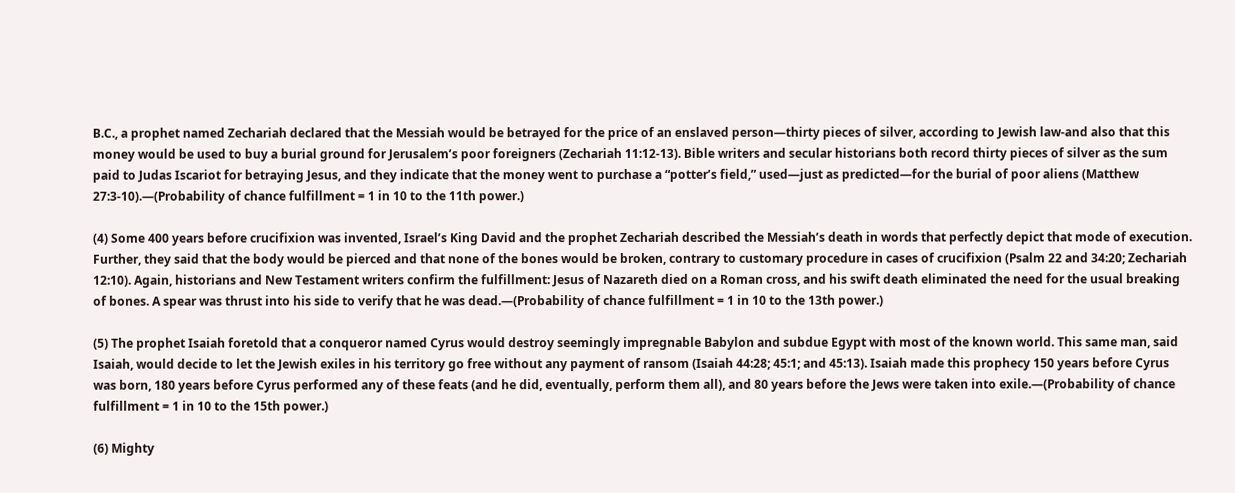B.C., a prophet named Zechariah declared that the Messiah would be betrayed for the price of an enslaved person—thirty pieces of silver, according to Jewish law-and also that this money would be used to buy a burial ground for Jerusalem’s poor foreigners (Zechariah 11:12-13). Bible writers and secular historians both record thirty pieces of silver as the sum paid to Judas Iscariot for betraying Jesus, and they indicate that the money went to purchase a “potter’s field,” used—just as predicted—for the burial of poor aliens (Matthew 27:3-10).—(Probability of chance fulfillment = 1 in 10 to the 11th power.)

(4) Some 400 years before crucifixion was invented, Israel’s King David and the prophet Zechariah described the Messiah’s death in words that perfectly depict that mode of execution. Further, they said that the body would be pierced and that none of the bones would be broken, contrary to customary procedure in cases of crucifixion (Psalm 22 and 34:20; Zechariah 12:10). Again, historians and New Testament writers confirm the fulfillment: Jesus of Nazareth died on a Roman cross, and his swift death eliminated the need for the usual breaking of bones. A spear was thrust into his side to verify that he was dead.—(Probability of chance fulfillment = 1 in 10 to the 13th power.)

(5) The prophet Isaiah foretold that a conqueror named Cyrus would destroy seemingly impregnable Babylon and subdue Egypt with most of the known world. This same man, said Isaiah, would decide to let the Jewish exiles in his territory go free without any payment of ransom (Isaiah 44:28; 45:1; and 45:13). Isaiah made this prophecy 150 years before Cyrus was born, 180 years before Cyrus performed any of these feats (and he did, eventually, perform them all), and 80 years before the Jews were taken into exile.—(Probability of chance fulfillment = 1 in 10 to the 15th power.)

(6) Mighty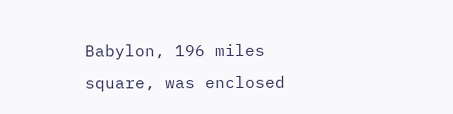Babylon, 196 miles square, was enclosed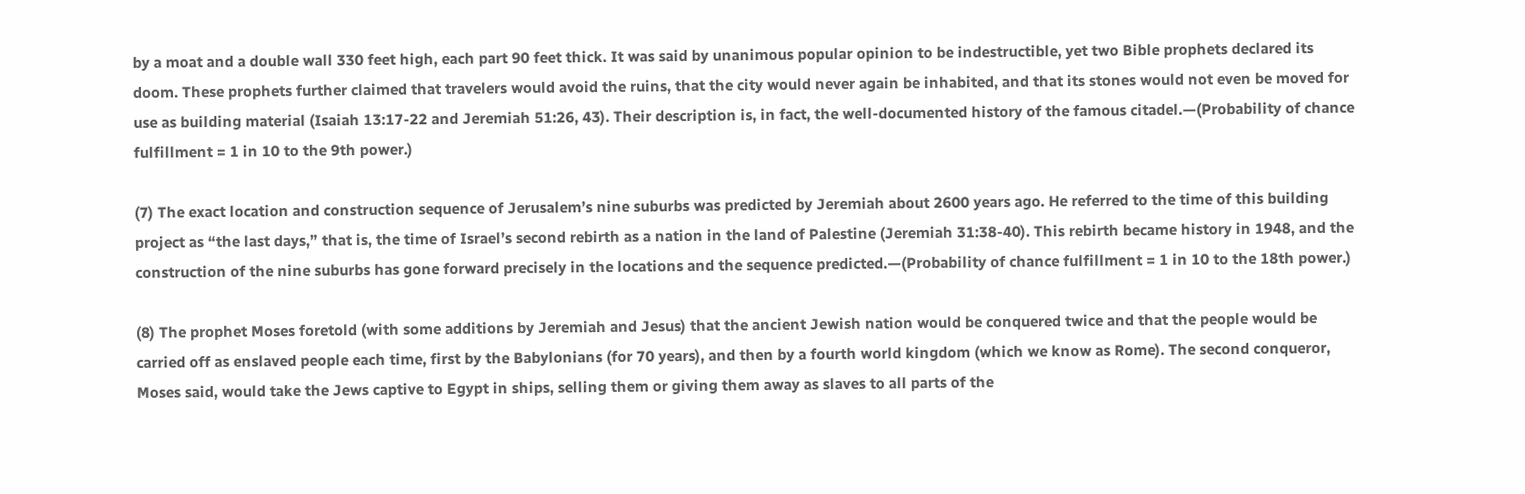by a moat and a double wall 330 feet high, each part 90 feet thick. It was said by unanimous popular opinion to be indestructible, yet two Bible prophets declared its doom. These prophets further claimed that travelers would avoid the ruins, that the city would never again be inhabited, and that its stones would not even be moved for use as building material (Isaiah 13:17-22 and Jeremiah 51:26, 43). Their description is, in fact, the well-documented history of the famous citadel.—(Probability of chance fulfillment = 1 in 10 to the 9th power.)

(7) The exact location and construction sequence of Jerusalem’s nine suburbs was predicted by Jeremiah about 2600 years ago. He referred to the time of this building project as “the last days,” that is, the time of Israel’s second rebirth as a nation in the land of Palestine (Jeremiah 31:38-40). This rebirth became history in 1948, and the construction of the nine suburbs has gone forward precisely in the locations and the sequence predicted.—(Probability of chance fulfillment = 1 in 10 to the 18th power.)

(8) The prophet Moses foretold (with some additions by Jeremiah and Jesus) that the ancient Jewish nation would be conquered twice and that the people would be carried off as enslaved people each time, first by the Babylonians (for 70 years), and then by a fourth world kingdom (which we know as Rome). The second conqueror, Moses said, would take the Jews captive to Egypt in ships, selling them or giving them away as slaves to all parts of the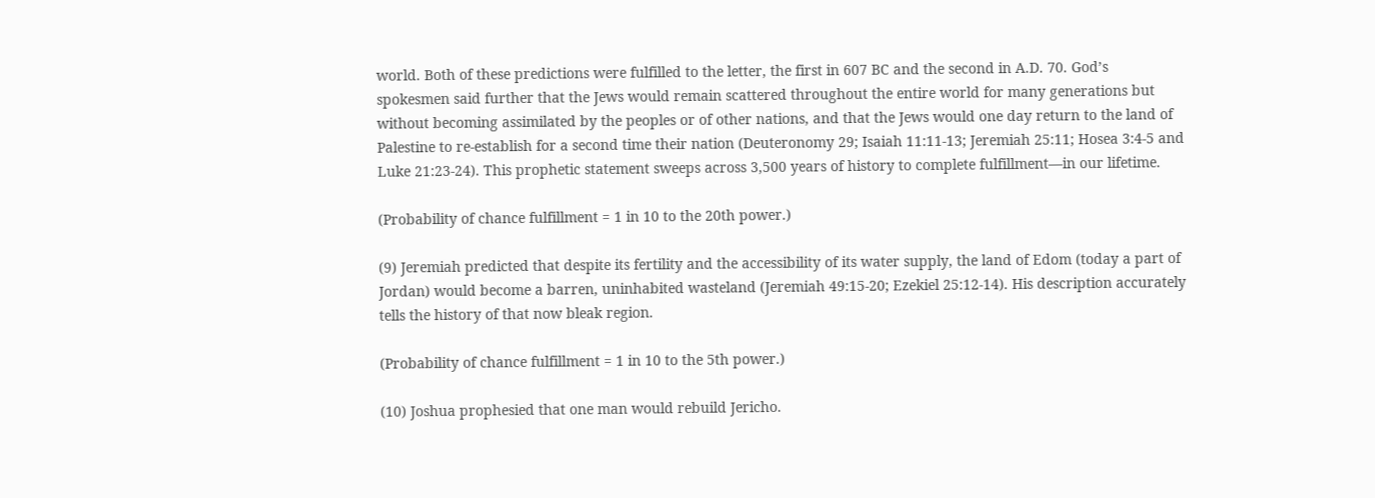world. Both of these predictions were fulfilled to the letter, the first in 607 BC and the second in A.D. 70. God’s spokesmen said further that the Jews would remain scattered throughout the entire world for many generations but without becoming assimilated by the peoples or of other nations, and that the Jews would one day return to the land of Palestine to re-establish for a second time their nation (Deuteronomy 29; Isaiah 11:11-13; Jeremiah 25:11; Hosea 3:4-5 and Luke 21:23-24). This prophetic statement sweeps across 3,500 years of history to complete fulfillment—in our lifetime.

(Probability of chance fulfillment = 1 in 10 to the 20th power.)

(9) Jeremiah predicted that despite its fertility and the accessibility of its water supply, the land of Edom (today a part of Jordan) would become a barren, uninhabited wasteland (Jeremiah 49:15-20; Ezekiel 25:12-14). His description accurately tells the history of that now bleak region.

(Probability of chance fulfillment = 1 in 10 to the 5th power.)

(10) Joshua prophesied that one man would rebuild Jericho.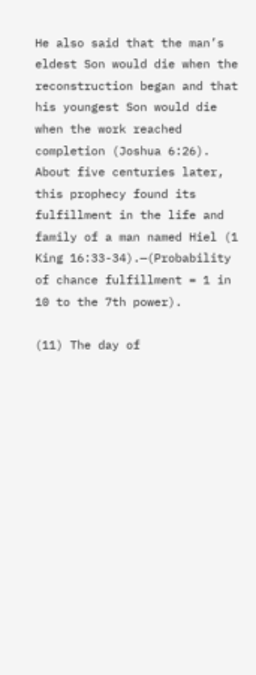He also said that the man’s eldest Son would die when the reconstruction began and that his youngest Son would die when the work reached completion (Joshua 6:26). About five centuries later, this prophecy found its fulfillment in the life and family of a man named Hiel (1 King 16:33-34).—(Probability of chance fulfillment = 1 in 10 to the 7th power).

(11) The day of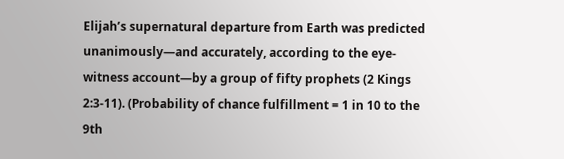Elijah’s supernatural departure from Earth was predicted unanimously—and accurately, according to the eye-witness account—by a group of fifty prophets (2 Kings 2:3-11). (Probability of chance fulfillment = 1 in 10 to the 9th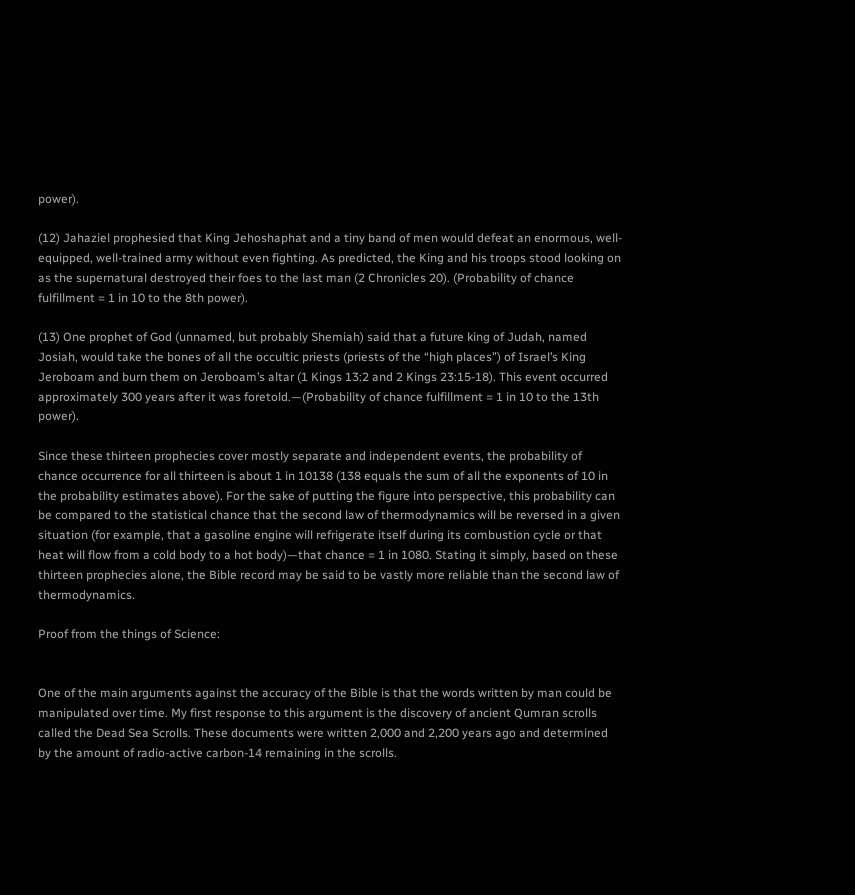power).

(12) Jahaziel prophesied that King Jehoshaphat and a tiny band of men would defeat an enormous, well-equipped, well-trained army without even fighting. As predicted, the King and his troops stood looking on as the supernatural destroyed their foes to the last man (2 Chronicles 20). (Probability of chance fulfillment = 1 in 10 to the 8th power).

(13) One prophet of God (unnamed, but probably Shemiah) said that a future king of Judah, named Josiah, would take the bones of all the occultic priests (priests of the “high places”) of Israel’s King Jeroboam and burn them on Jeroboam’s altar (1 Kings 13:2 and 2 Kings 23:15-18). This event occurred approximately 300 years after it was foretold.—(Probability of chance fulfillment = 1 in 10 to the 13th power).

Since these thirteen prophecies cover mostly separate and independent events, the probability of chance occurrence for all thirteen is about 1 in 10138 (138 equals the sum of all the exponents of 10 in the probability estimates above). For the sake of putting the figure into perspective, this probability can be compared to the statistical chance that the second law of thermodynamics will be reversed in a given situation (for example, that a gasoline engine will refrigerate itself during its combustion cycle or that heat will flow from a cold body to a hot body)—that chance = 1 in 1080. Stating it simply, based on these thirteen prophecies alone, the Bible record may be said to be vastly more reliable than the second law of thermodynamics.

Proof from the things of Science:


One of the main arguments against the accuracy of the Bible is that the words written by man could be manipulated over time. My first response to this argument is the discovery of ancient Qumran scrolls called the Dead Sea Scrolls. These documents were written 2,000 and 2,200 years ago and determined by the amount of radio-active carbon-14 remaining in the scrolls.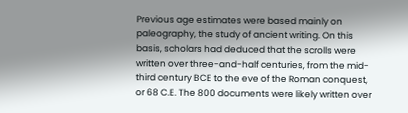Previous age estimates were based mainly on paleography, the study of ancient writing. On this basis, scholars had deduced that the scrolls were written over three-and-half centuries, from the mid-third century BCE to the eve of the Roman conquest, or 68 C.E. The 800 documents were likely written over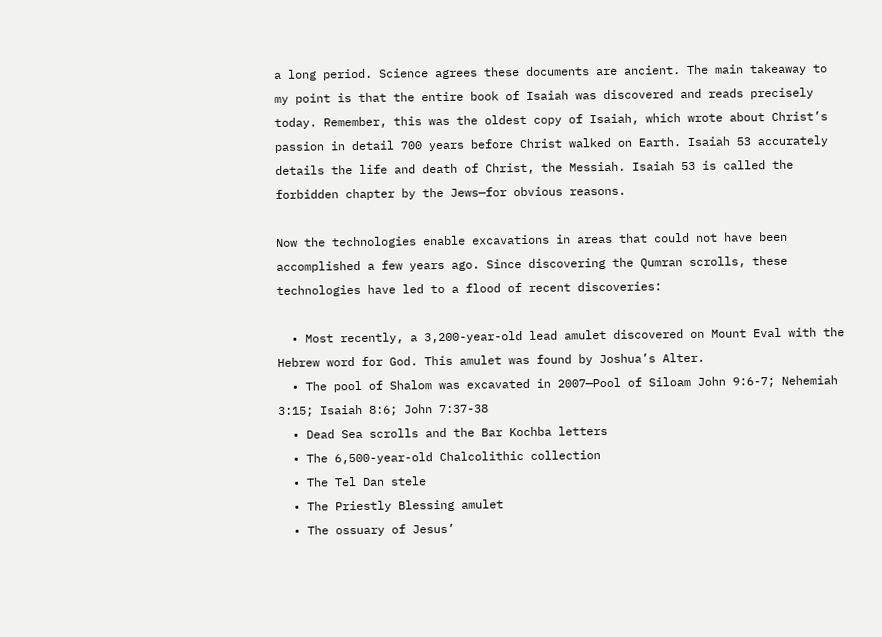a long period. Science agrees these documents are ancient. The main takeaway to my point is that the entire book of Isaiah was discovered and reads precisely today. Remember, this was the oldest copy of Isaiah, which wrote about Christ’s passion in detail 700 years before Christ walked on Earth. Isaiah 53 accurately details the life and death of Christ, the Messiah. Isaiah 53 is called the forbidden chapter by the Jews—for obvious reasons.

Now the technologies enable excavations in areas that could not have been accomplished a few years ago. Since discovering the Qumran scrolls, these technologies have led to a flood of recent discoveries:

  • Most recently, a 3,200-year-old lead amulet discovered on Mount Eval with the Hebrew word for God. This amulet was found by Joshua’s Alter.
  • The pool of Shalom was excavated in 2007—Pool of Siloam John 9:6-7; Nehemiah 3:15; Isaiah 8:6; John 7:37-38
  • Dead Sea scrolls and the Bar Kochba letters
  • The 6,500-year-old Chalcolithic collection
  • The Tel Dan stele
  • The Priestly Blessing amulet
  • The ossuary of Jesus’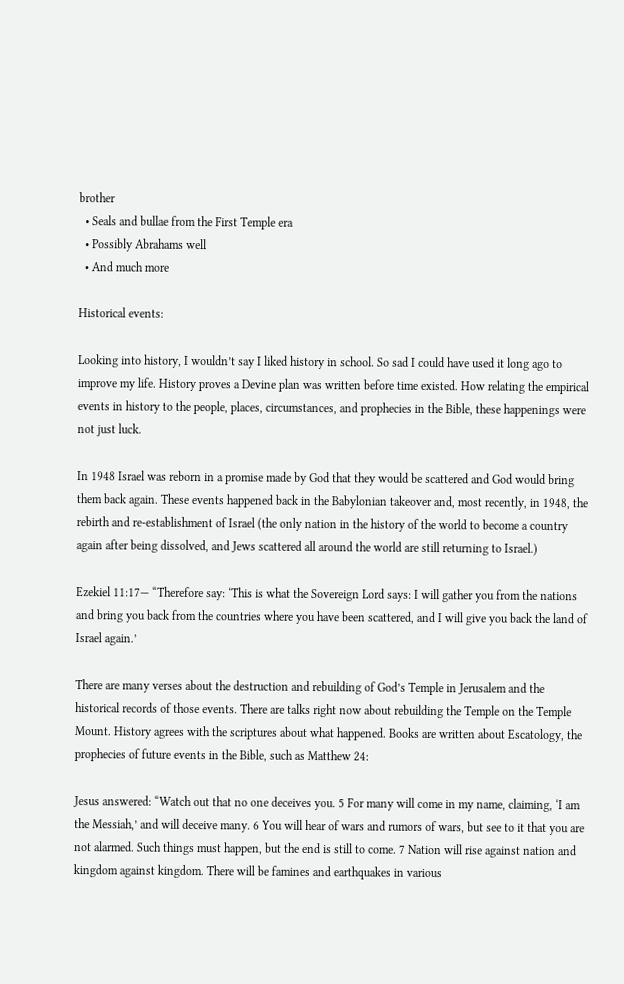brother
  • Seals and bullae from the First Temple era
  • Possibly Abrahams well
  • And much more

Historical events:

Looking into history, I wouldn’t say I liked history in school. So sad I could have used it long ago to improve my life. History proves a Devine plan was written before time existed. How relating the empirical events in history to the people, places, circumstances, and prophecies in the Bible, these happenings were not just luck.

In 1948 Israel was reborn in a promise made by God that they would be scattered and God would bring them back again. These events happened back in the Babylonian takeover and, most recently, in 1948, the rebirth and re-establishment of Israel (the only nation in the history of the world to become a country again after being dissolved, and Jews scattered all around the world are still returning to Israel.)

Ezekiel 11:17— “Therefore say: ‘This is what the Sovereign Lord says: I will gather you from the nations and bring you back from the countries where you have been scattered, and I will give you back the land of Israel again.’

There are many verses about the destruction and rebuilding of God’s Temple in Jerusalem and the historical records of those events. There are talks right now about rebuilding the Temple on the Temple Mount. History agrees with the scriptures about what happened. Books are written about Escatology, the prophecies of future events in the Bible, such as Matthew 24:

Jesus answered: “Watch out that no one deceives you. 5 For many will come in my name, claiming, ‘I am the Messiah,’ and will deceive many. 6 You will hear of wars and rumors of wars, but see to it that you are not alarmed. Such things must happen, but the end is still to come. 7 Nation will rise against nation and kingdom against kingdom. There will be famines and earthquakes in various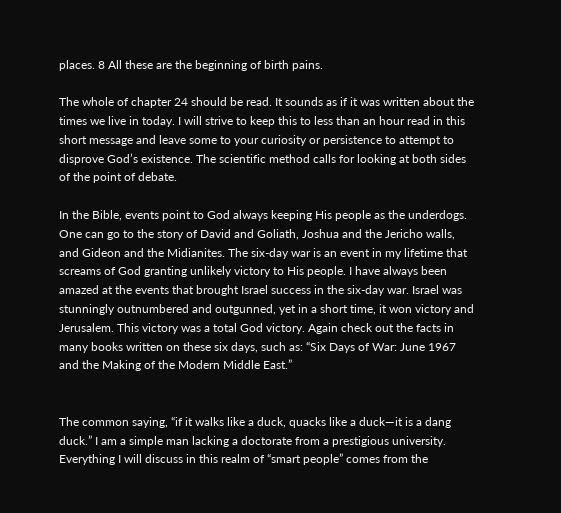places. 8 All these are the beginning of birth pains.

The whole of chapter 24 should be read. It sounds as if it was written about the times we live in today. I will strive to keep this to less than an hour read in this short message and leave some to your curiosity or persistence to attempt to disprove God’s existence. The scientific method calls for looking at both sides of the point of debate.

In the Bible, events point to God always keeping His people as the underdogs. One can go to the story of David and Goliath, Joshua and the Jericho walls, and Gideon and the Midianites. The six-day war is an event in my lifetime that screams of God granting unlikely victory to His people. I have always been amazed at the events that brought Israel success in the six-day war. Israel was stunningly outnumbered and outgunned, yet in a short time, it won victory and Jerusalem. This victory was a total God victory. Again check out the facts in many books written on these six days, such as: “Six Days of War: June 1967 and the Making of the Modern Middle East.”


The common saying, “if it walks like a duck, quacks like a duck—it is a dang duck.” I am a simple man lacking a doctorate from a prestigious university. Everything I will discuss in this realm of “smart people” comes from the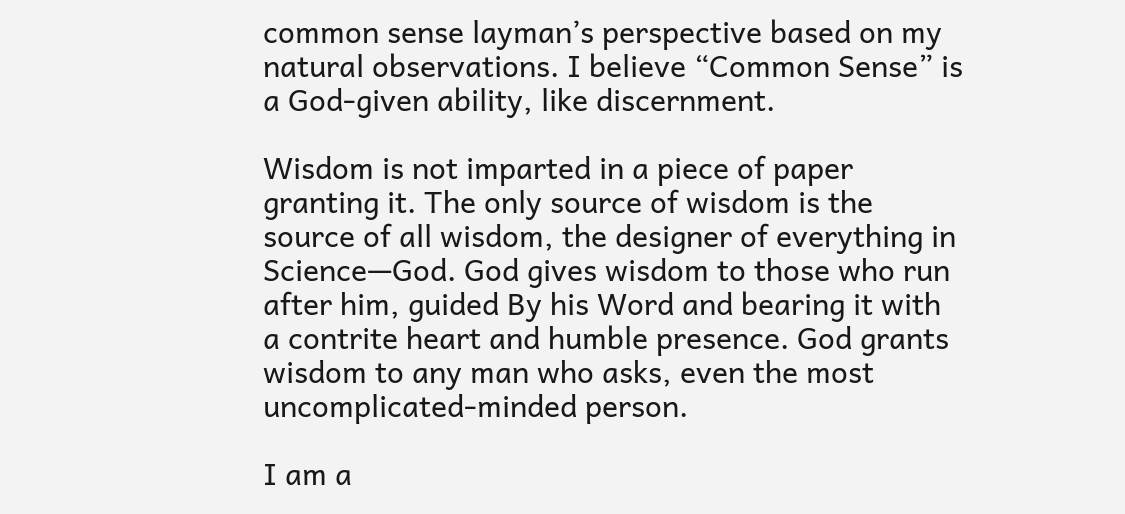common sense layman’s perspective based on my natural observations. I believe “Common Sense” is a God-given ability, like discernment.

Wisdom is not imparted in a piece of paper granting it. The only source of wisdom is the source of all wisdom, the designer of everything in Science—God. God gives wisdom to those who run after him, guided By his Word and bearing it with a contrite heart and humble presence. God grants wisdom to any man who asks, even the most uncomplicated-minded person.

I am a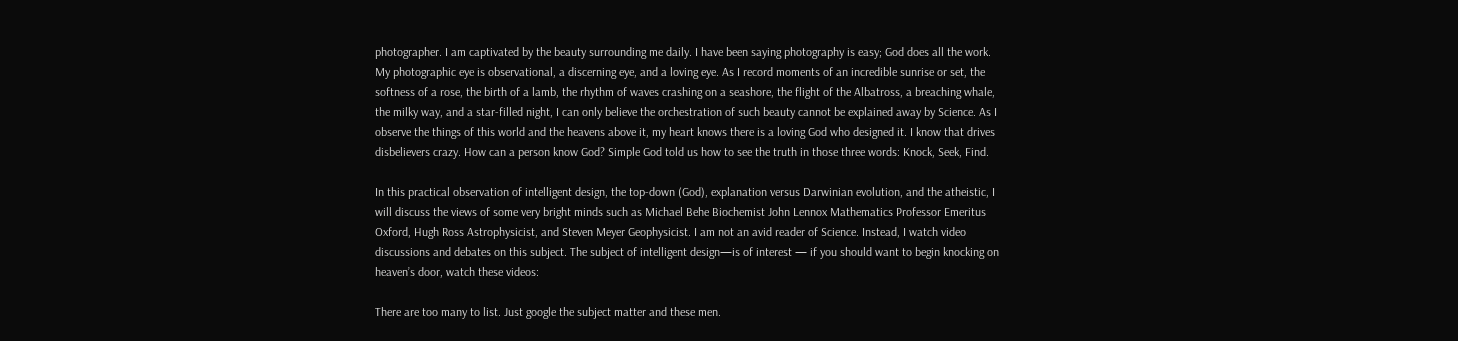photographer. I am captivated by the beauty surrounding me daily. I have been saying photography is easy; God does all the work. My photographic eye is observational, a discerning eye, and a loving eye. As I record moments of an incredible sunrise or set, the softness of a rose, the birth of a lamb, the rhythm of waves crashing on a seashore, the flight of the Albatross, a breaching whale, the milky way, and a star-filled night, I can only believe the orchestration of such beauty cannot be explained away by Science. As I observe the things of this world and the heavens above it, my heart knows there is a loving God who designed it. I know that drives disbelievers crazy. How can a person know God? Simple God told us how to see the truth in those three words: Knock, Seek, Find.

In this practical observation of intelligent design, the top-down (God), explanation versus Darwinian evolution, and the atheistic, I will discuss the views of some very bright minds such as Michael Behe Biochemist John Lennox Mathematics Professor Emeritus Oxford, Hugh Ross Astrophysicist, and Steven Meyer Geophysicist. I am not an avid reader of Science. Instead, I watch video discussions and debates on this subject. The subject of intelligent design—is of interest — if you should want to begin knocking on heaven’s door, watch these videos:

There are too many to list. Just google the subject matter and these men.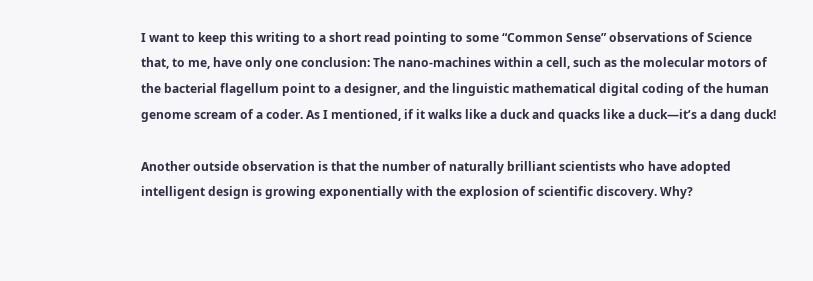I want to keep this writing to a short read pointing to some “Common Sense” observations of Science that, to me, have only one conclusion: The nano-machines within a cell, such as the molecular motors of the bacterial flagellum point to a designer, and the linguistic mathematical digital coding of the human genome scream of a coder. As I mentioned, if it walks like a duck and quacks like a duck—it’s a dang duck!

Another outside observation is that the number of naturally brilliant scientists who have adopted intelligent design is growing exponentially with the explosion of scientific discovery. Why?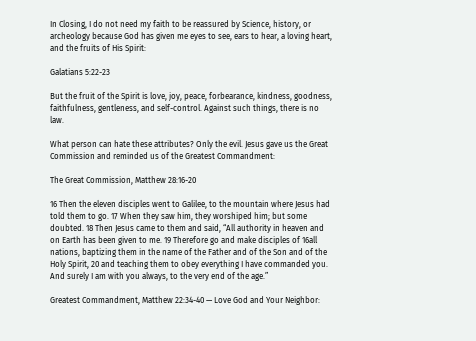In Closing, I do not need my faith to be reassured by Science, history, or archeology because God has given me eyes to see, ears to hear, a loving heart, and the fruits of His Spirit:

Galatians 5:22-23

But the fruit of the Spirit is love, joy, peace, forbearance, kindness, goodness, faithfulness, gentleness, and self-control. Against such things, there is no law.

What person can hate these attributes? Only the evil. Jesus gave us the Great Commission and reminded us of the Greatest Commandment:

The Great Commission, Matthew 28:16-20

16 Then the eleven disciples went to Galilee, to the mountain where Jesus had told them to go. 17 When they saw him, they worshiped him; but some doubted. 18 Then Jesus came to them and said, “All authority in heaven and on Earth has been given to me. 19 Therefore go and make disciples of 16all nations, baptizing them in the name of the Father and of the Son and of the Holy Spirit, 20 and teaching them to obey everything I have commanded you. And surely I am with you always, to the very end of the age.”

Greatest Commandment, Matthew 22:34-40 — Love God and Your Neighbor: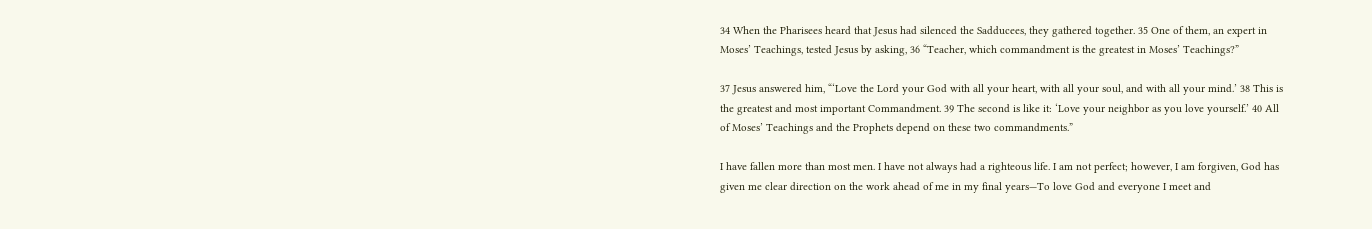34 When the Pharisees heard that Jesus had silenced the Sadducees, they gathered together. 35 One of them, an expert in Moses’ Teachings, tested Jesus by asking, 36 “Teacher, which commandment is the greatest in Moses’ Teachings?”

37 Jesus answered him, “‘Love the Lord your God with all your heart, with all your soul, and with all your mind.’ 38 This is the greatest and most important Commandment. 39 The second is like it: ‘Love your neighbor as you love yourself.’ 40 All of Moses’ Teachings and the Prophets depend on these two commandments.”

I have fallen more than most men. I have not always had a righteous life. I am not perfect; however, I am forgiven, God has given me clear direction on the work ahead of me in my final years—To love God and everyone I meet and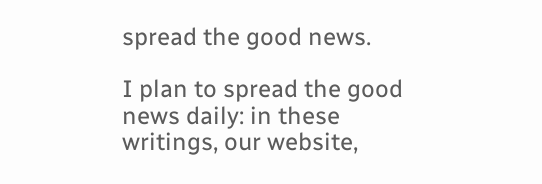spread the good news.

I plan to spread the good news daily: in these writings, our website,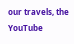our travels, the YouTube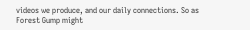videos we produce, and our daily connections. So as Forest Gump might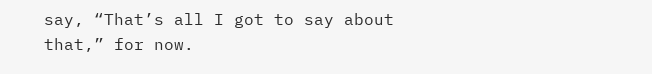say, “That’s all I got to say about that,” for now.